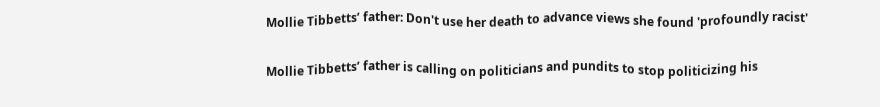Mollie Tibbetts’ father: Don't use her death to advance views she found 'profoundly racist'

Mollie Tibbetts’ father is calling on politicians and pundits to stop politicizing his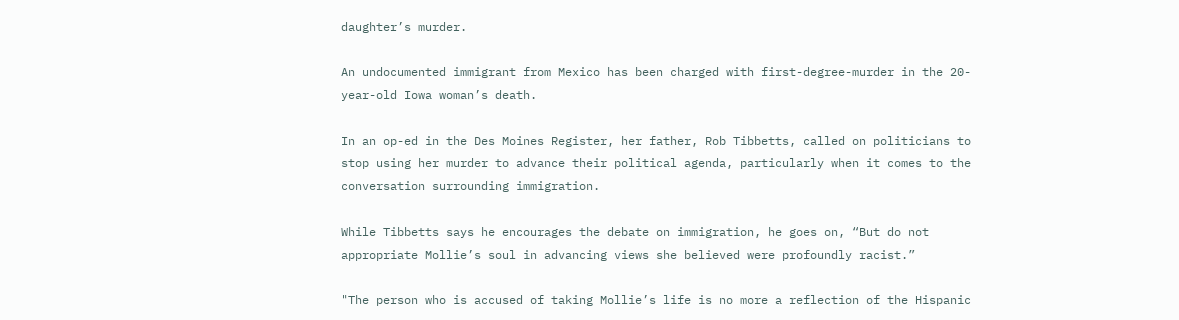daughter’s murder.

An undocumented immigrant from Mexico has been charged with first-degree-murder in the 20-year-old Iowa woman’s death.

In an op-ed in the Des Moines Register, her father, Rob Tibbetts, called on politicians to stop using her murder to advance their political agenda, particularly when it comes to the conversation surrounding immigration.

While Tibbetts says he encourages the debate on immigration, he goes on, “But do not appropriate Mollie’s soul in advancing views she believed were profoundly racist.”

"The person who is accused of taking Mollie’s life is no more a reflection of the Hispanic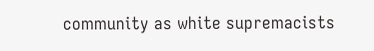community as white supremacists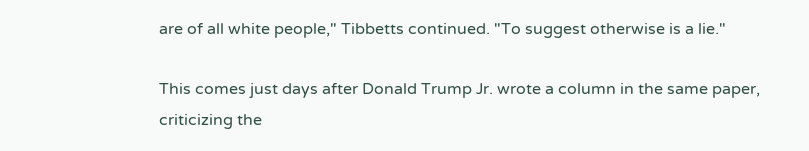are of all white people," Tibbetts continued. "To suggest otherwise is a lie."

This comes just days after Donald Trump Jr. wrote a column in the same paper, criticizing the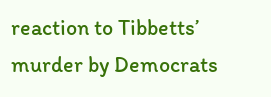reaction to Tibbetts’ murder by Democrats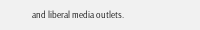and liberal media outlets.